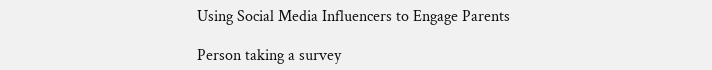Using Social Media Influencers to Engage Parents

Person taking a survey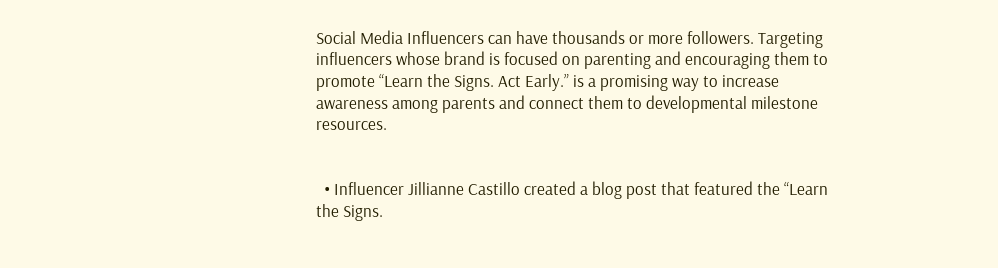Social Media Influencers can have thousands or more followers. Targeting influencers whose brand is focused on parenting and encouraging them to promote “Learn the Signs. Act Early.” is a promising way to increase awareness among parents and connect them to developmental milestone resources.


  • Influencer Jillianne Castillo created a blog post that featured the “Learn the Signs.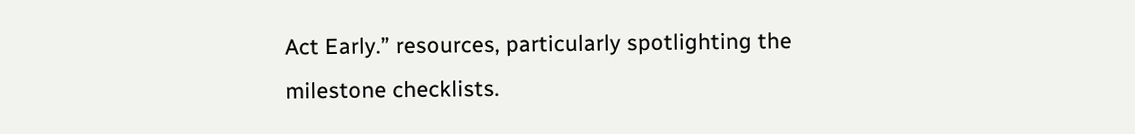Act Early.” resources, particularly spotlighting the milestone checklists.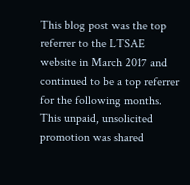This blog post was the top referrer to the LTSAE website in March 2017 and continued to be a top referrer for the following months. This unpaid, unsolicited promotion was shared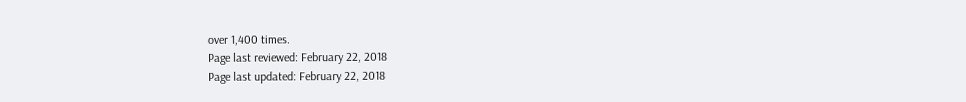over 1,400 times.
Page last reviewed: February 22, 2018
Page last updated: February 22, 2018